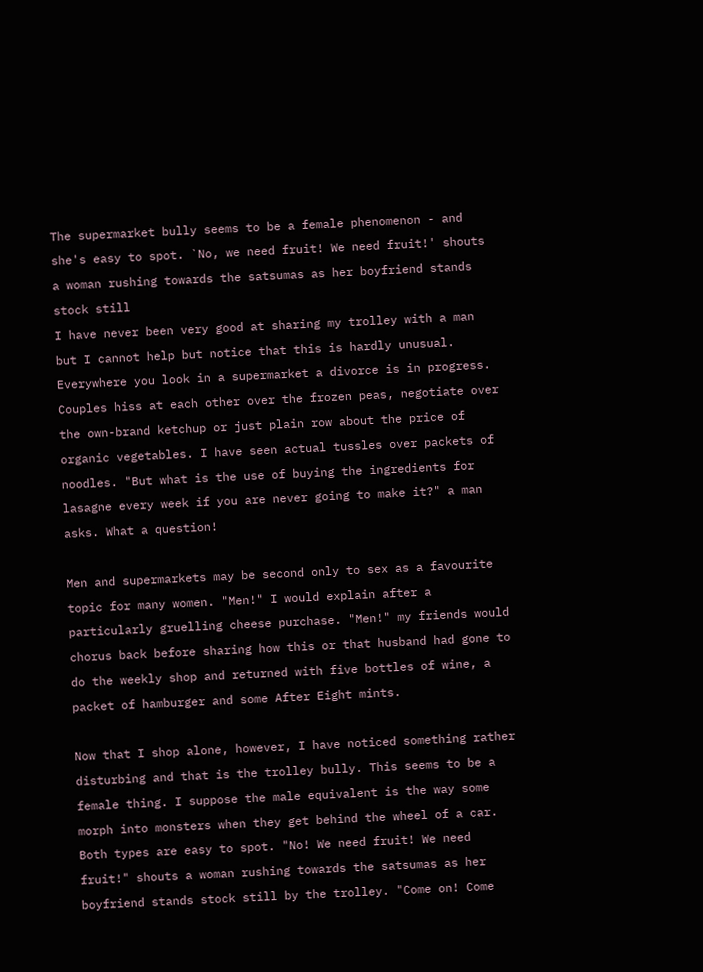The supermarket bully seems to be a female phenomenon - and she's easy to spot. `No, we need fruit! We need fruit!' shouts a woman rushing towards the satsumas as her boyfriend stands stock still
I have never been very good at sharing my trolley with a man but I cannot help but notice that this is hardly unusual. Everywhere you look in a supermarket a divorce is in progress. Couples hiss at each other over the frozen peas, negotiate over the own-brand ketchup or just plain row about the price of organic vegetables. I have seen actual tussles over packets of noodles. "But what is the use of buying the ingredients for lasagne every week if you are never going to make it?" a man asks. What a question!

Men and supermarkets may be second only to sex as a favourite topic for many women. "Men!" I would explain after a particularly gruelling cheese purchase. "Men!" my friends would chorus back before sharing how this or that husband had gone to do the weekly shop and returned with five bottles of wine, a packet of hamburger and some After Eight mints.

Now that I shop alone, however, I have noticed something rather disturbing and that is the trolley bully. This seems to be a female thing. I suppose the male equivalent is the way some morph into monsters when they get behind the wheel of a car. Both types are easy to spot. "No! We need fruit! We need fruit!" shouts a woman rushing towards the satsumas as her boyfriend stands stock still by the trolley. "Come on! Come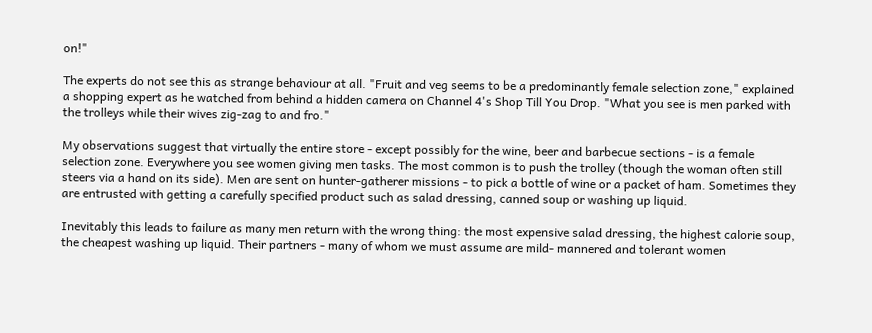on!"

The experts do not see this as strange behaviour at all. "Fruit and veg seems to be a predominantly female selection zone," explained a shopping expert as he watched from behind a hidden camera on Channel 4's Shop Till You Drop. "What you see is men parked with the trolleys while their wives zig-zag to and fro."

My observations suggest that virtually the entire store - except possibly for the wine, beer and barbecue sections - is a female selection zone. Everywhere you see women giving men tasks. The most common is to push the trolley (though the woman often still steers via a hand on its side). Men are sent on hunter-gatherer missions - to pick a bottle of wine or a packet of ham. Sometimes they are entrusted with getting a carefully specified product such as salad dressing, canned soup or washing up liquid.

Inevitably this leads to failure as many men return with the wrong thing: the most expensive salad dressing, the highest calorie soup, the cheapest washing up liquid. Their partners - many of whom we must assume are mild- mannered and tolerant women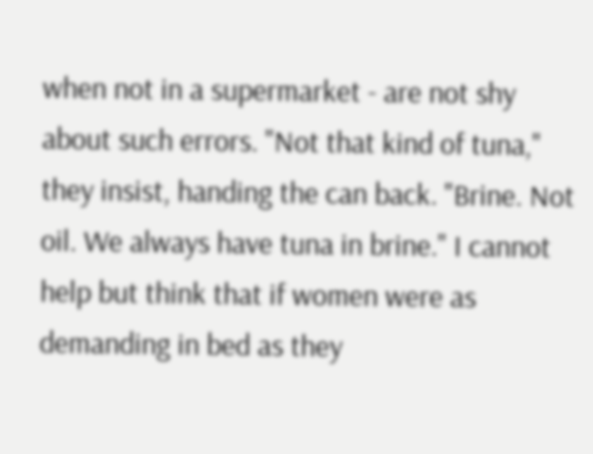when not in a supermarket - are not shy about such errors. "Not that kind of tuna," they insist, handing the can back. "Brine. Not oil. We always have tuna in brine." I cannot help but think that if women were as demanding in bed as they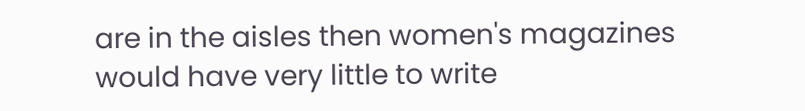are in the aisles then women's magazines would have very little to write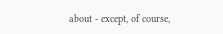about - except, of course,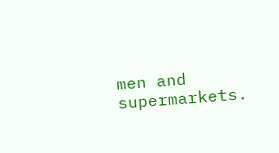men and supermarkets.